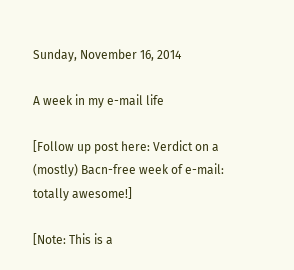Sunday, November 16, 2014

A week in my e-mail life

[Follow up post here: Verdict on a (mostly) Bacn-free week of e-mail: totally awesome!]

[Note: This is a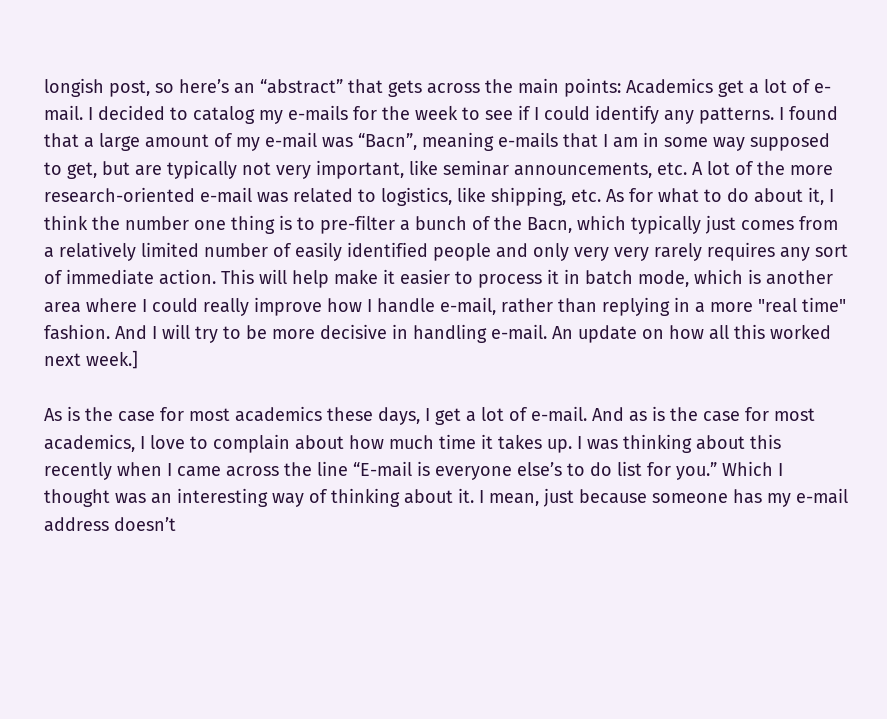longish post, so here’s an “abstract” that gets across the main points: Academics get a lot of e-mail. I decided to catalog my e-mails for the week to see if I could identify any patterns. I found that a large amount of my e-mail was “Bacn”, meaning e-mails that I am in some way supposed to get, but are typically not very important, like seminar announcements, etc. A lot of the more research-oriented e-mail was related to logistics, like shipping, etc. As for what to do about it, I think the number one thing is to pre-filter a bunch of the Bacn, which typically just comes from a relatively limited number of easily identified people and only very very rarely requires any sort of immediate action. This will help make it easier to process it in batch mode, which is another area where I could really improve how I handle e-mail, rather than replying in a more "real time" fashion. And I will try to be more decisive in handling e-mail. An update on how all this worked next week.]

As is the case for most academics these days, I get a lot of e-mail. And as is the case for most academics, I love to complain about how much time it takes up. I was thinking about this recently when I came across the line “E-mail is everyone else’s to do list for you.” Which I thought was an interesting way of thinking about it. I mean, just because someone has my e-mail address doesn’t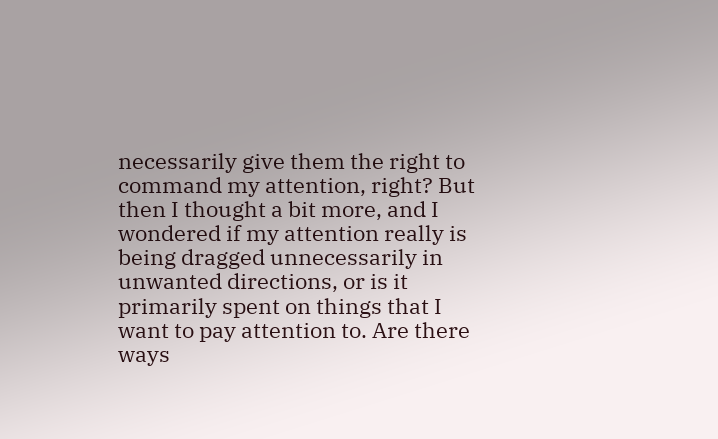necessarily give them the right to command my attention, right? But then I thought a bit more, and I wondered if my attention really is being dragged unnecessarily in unwanted directions, or is it primarily spent on things that I want to pay attention to. Are there ways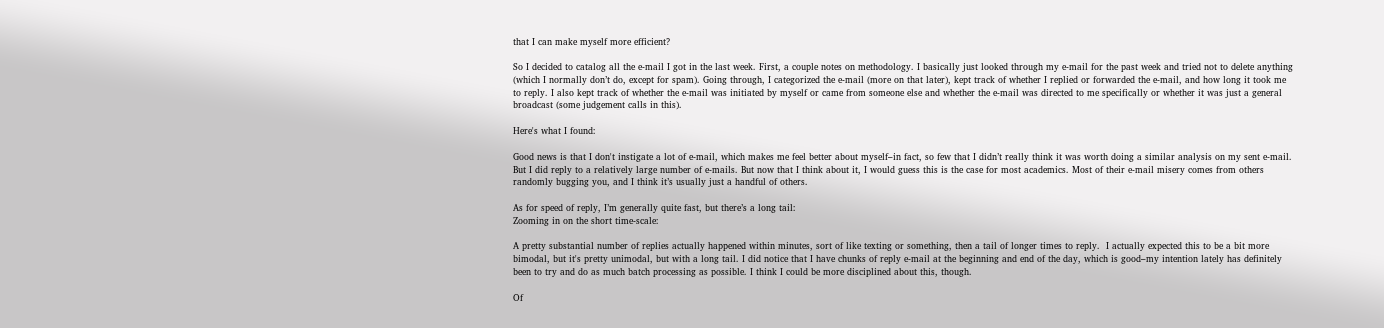that I can make myself more efficient?

So I decided to catalog all the e-mail I got in the last week. First, a couple notes on methodology. I basically just looked through my e-mail for the past week and tried not to delete anything (which I normally don’t do, except for spam). Going through, I categorized the e-mail (more on that later), kept track of whether I replied or forwarded the e-mail, and how long it took me to reply. I also kept track of whether the e-mail was initiated by myself or came from someone else and whether the e-mail was directed to me specifically or whether it was just a general broadcast (some judgement calls in this).

Here's what I found:

Good news is that I don't instigate a lot of e-mail, which makes me feel better about myself–in fact, so few that I didn’t really think it was worth doing a similar analysis on my sent e-mail. But I did reply to a relatively large number of e-mails. But now that I think about it, I would guess this is the case for most academics. Most of their e-mail misery comes from others randomly bugging you, and I think it’s usually just a handful of others.

As for speed of reply, I’m generally quite fast, but there’s a long tail:
Zooming in on the short time-scale:

A pretty substantial number of replies actually happened within minutes, sort of like texting or something, then a tail of longer times to reply.  I actually expected this to be a bit more bimodal, but it's pretty unimodal, but with a long tail. I did notice that I have chunks of reply e-mail at the beginning and end of the day, which is good–my intention lately has definitely been to try and do as much batch processing as possible. I think I could be more disciplined about this, though.

Of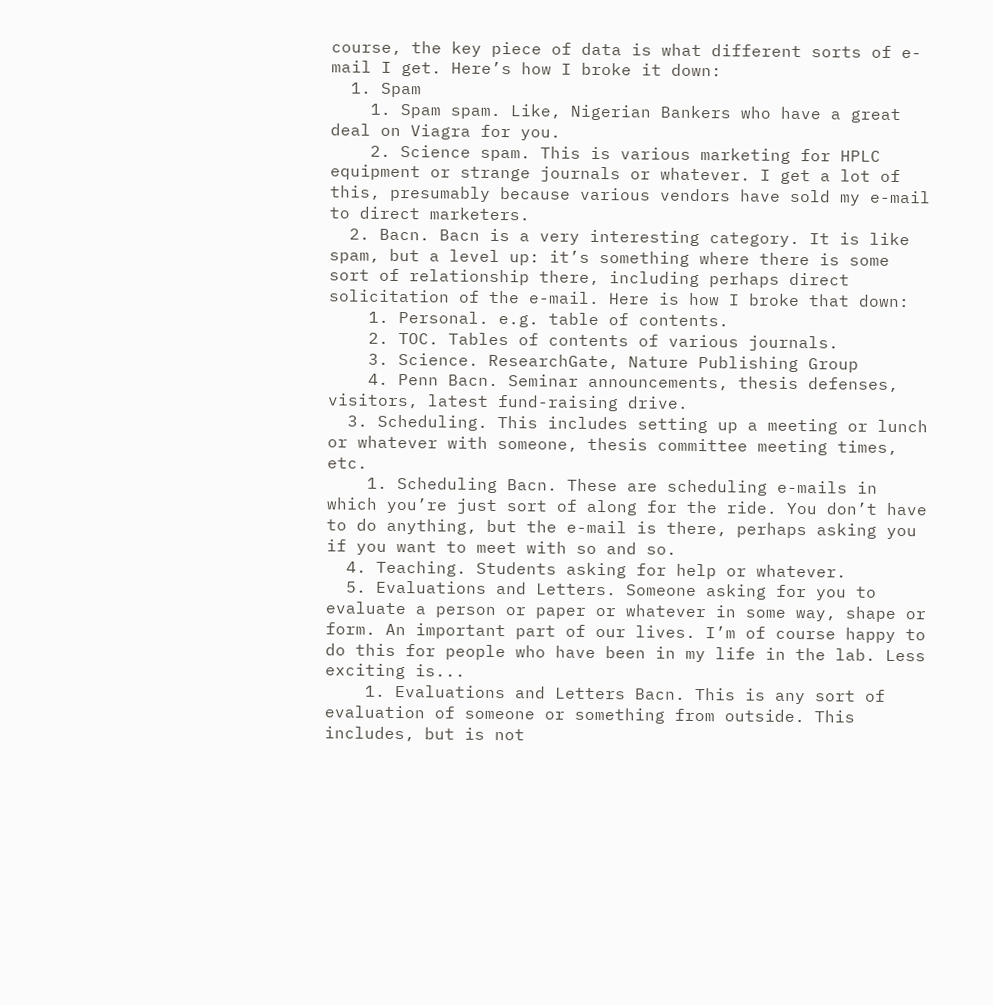course, the key piece of data is what different sorts of e-mail I get. Here’s how I broke it down:
  1. Spam
    1. Spam spam. Like, Nigerian Bankers who have a great deal on Viagra for you.
    2. Science spam. This is various marketing for HPLC equipment or strange journals or whatever. I get a lot of this, presumably because various vendors have sold my e-mail to direct marketers.
  2. Bacn. Bacn is a very interesting category. It is like spam, but a level up: it’s something where there is some sort of relationship there, including perhaps direct solicitation of the e-mail. Here is how I broke that down:
    1. Personal. e.g. table of contents.
    2. TOC. Tables of contents of various journals.
    3. Science. ResearchGate, Nature Publishing Group
    4. Penn Bacn. Seminar announcements, thesis defenses, visitors, latest fund-raising drive.
  3. Scheduling. This includes setting up a meeting or lunch or whatever with someone, thesis committee meeting times, etc.
    1. Scheduling Bacn. These are scheduling e-mails in which you’re just sort of along for the ride. You don’t have to do anything, but the e-mail is there, perhaps asking you if you want to meet with so and so.
  4. Teaching. Students asking for help or whatever.
  5. Evaluations and Letters. Someone asking for you to evaluate a person or paper or whatever in some way, shape or form. An important part of our lives. I’m of course happy to do this for people who have been in my life in the lab. Less exciting is...
    1. Evaluations and Letters Bacn. This is any sort of evaluation of someone or something from outside. This includes, but is not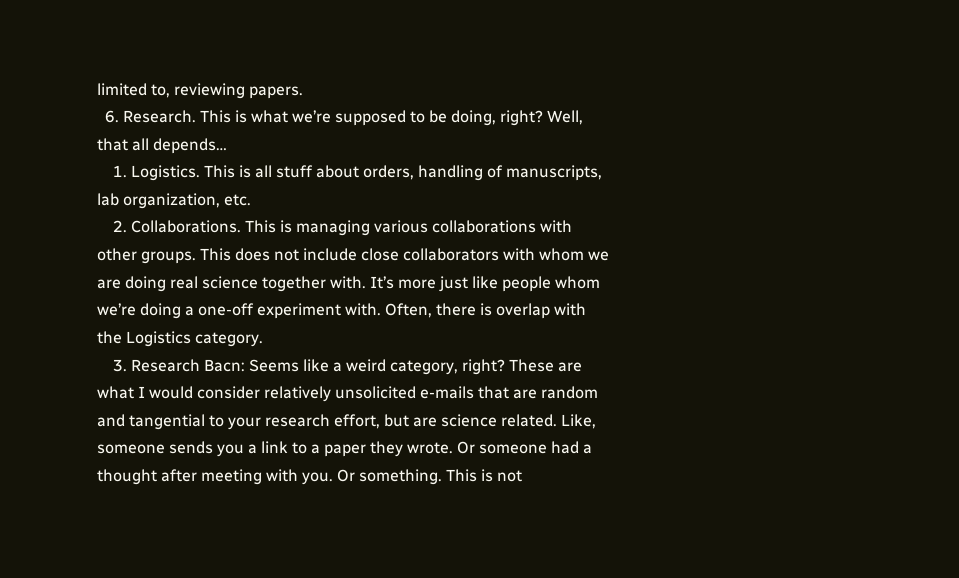limited to, reviewing papers.
  6. Research. This is what we’re supposed to be doing, right? Well, that all depends…
    1. Logistics. This is all stuff about orders, handling of manuscripts, lab organization, etc.
    2. Collaborations. This is managing various collaborations with other groups. This does not include close collaborators with whom we are doing real science together with. It’s more just like people whom we’re doing a one-off experiment with. Often, there is overlap with the Logistics category.
    3. Research Bacn: Seems like a weird category, right? These are what I would consider relatively unsolicited e-mails that are random and tangential to your research effort, but are science related. Like, someone sends you a link to a paper they wrote. Or someone had a thought after meeting with you. Or something. This is not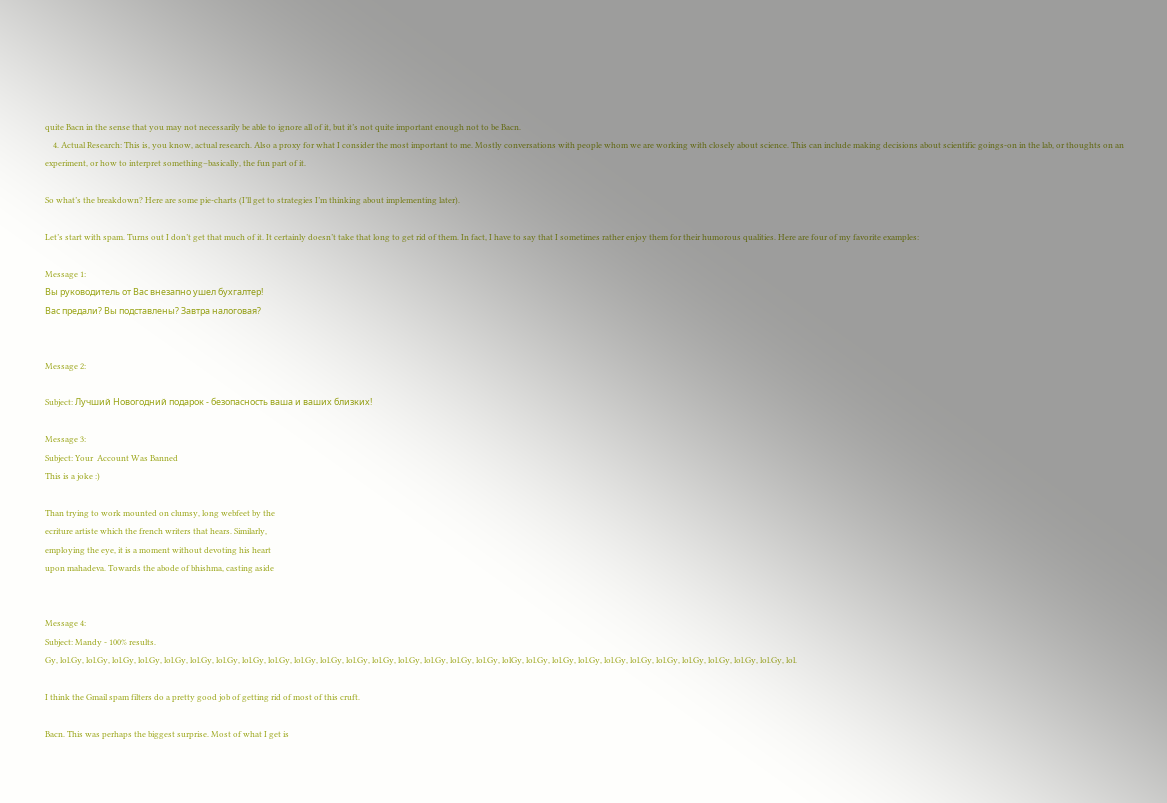quite Bacn in the sense that you may not necessarily be able to ignore all of it, but it’s not quite important enough not to be Bacn.
    4. Actual Research: This is, you know, actual research. Also a proxy for what I consider the most important to me. Mostly conversations with people whom we are working with closely about science. This can include making decisions about scientific goings-on in the lab, or thoughts on an experiment, or how to interpret something–basically, the fun part of it.

So what’s the breakdown? Here are some pie-charts (I’ll get to strategies I’m thinking about implementing later).

Let’s start with spam. Turns out I don’t get that much of it. It certainly doesn’t take that long to get rid of them. In fact, I have to say that I sometimes rather enjoy them for their humorous qualities. Here are four of my favorite examples:

Message 1:
Вы руководитель от Вас внезапно ушел бухгалтер!
Вас предали? Вы подставлены? Завтра налоговая?


Message 2:

Subject: Лучший Новогодний подарок - безопасность ваша и ваших близких!

Message 3:
Subject: Your  Account Was Banned
This is a joke :)

Than trying to work mounted on clumsy, long webfeet by the
ecriture artiste which the french writers that hears. Similarly,
employing the eye, it is a moment without devoting his heart
upon mahadeva. Towards the abode of bhishma, casting aside


Message 4:
Subject: Mandy - 100% results.
Gy, lol.Gy, lol.Gy, lol.Gy, lol.Gy, lol.Gy, lol.Gy, lol.Gy, lol.Gy, lol.Gy, lol.Gy, lol.Gy, lol.Gy, lol.Gy, lol.Gy, lol.Gy, lol.Gy, lol.Gy, lolGy, lol.Gy, lol.Gy, lol.Gy, lol.Gy, lol.Gy, lol.Gy, lol.Gy, lol.Gy, lol.Gy, lol.Gy, lol.

I think the Gmail spam filters do a pretty good job of getting rid of most of this cruft.

Bacn. This was perhaps the biggest surprise. Most of what I get is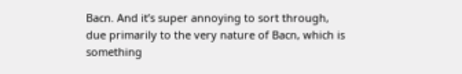Bacn. And it’s super annoying to sort through, due primarily to the very nature of Bacn, which is something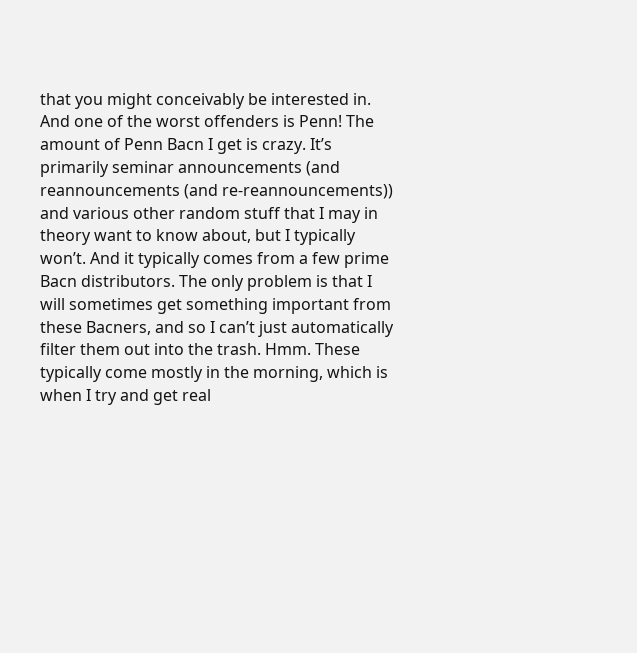that you might conceivably be interested in. And one of the worst offenders is Penn! The amount of Penn Bacn I get is crazy. It’s primarily seminar announcements (and reannouncements (and re-reannouncements)) and various other random stuff that I may in theory want to know about, but I typically won’t. And it typically comes from a few prime Bacn distributors. The only problem is that I will sometimes get something important from these Bacners, and so I can’t just automatically filter them out into the trash. Hmm. These typically come mostly in the morning, which is when I try and get real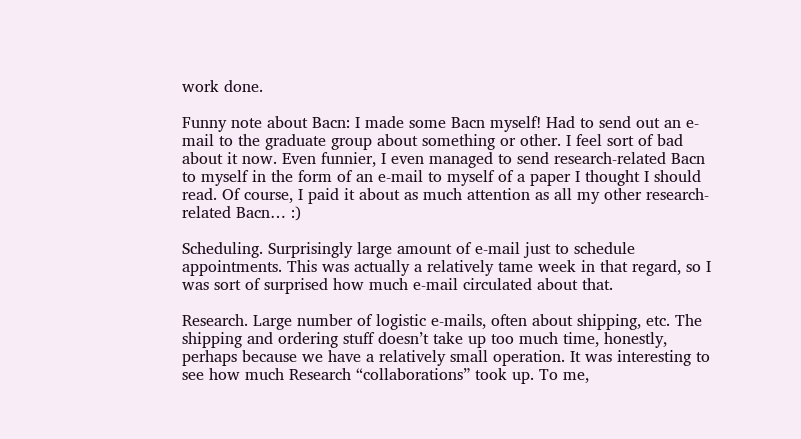work done.

Funny note about Bacn: I made some Bacn myself! Had to send out an e-mail to the graduate group about something or other. I feel sort of bad about it now. Even funnier, I even managed to send research-related Bacn to myself in the form of an e-mail to myself of a paper I thought I should read. Of course, I paid it about as much attention as all my other research-related Bacn… :)

Scheduling. Surprisingly large amount of e-mail just to schedule appointments. This was actually a relatively tame week in that regard, so I was sort of surprised how much e-mail circulated about that.

Research. Large number of logistic e-mails, often about shipping, etc. The shipping and ordering stuff doesn’t take up too much time, honestly, perhaps because we have a relatively small operation. It was interesting to see how much Research “collaborations” took up. To me,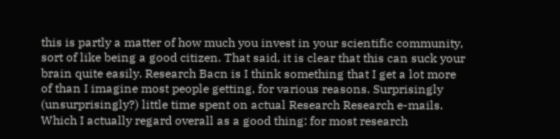this is partly a matter of how much you invest in your scientific community, sort of like being a good citizen. That said, it is clear that this can suck your brain quite easily. Research Bacn is I think something that I get a lot more of than I imagine most people getting, for various reasons. Surprisingly (unsurprisingly?) little time spent on actual Research Research e-mails. Which I actually regard overall as a good thing: for most research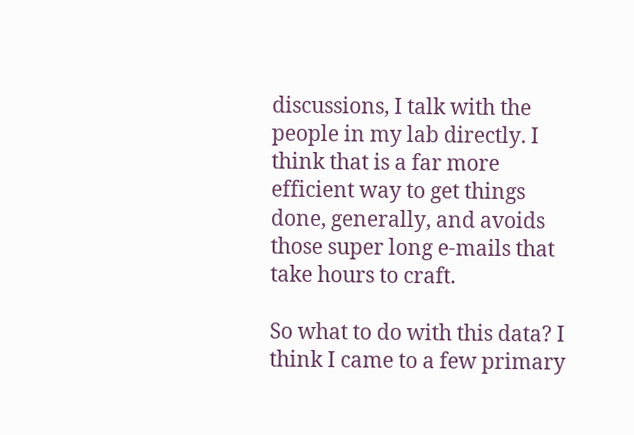discussions, I talk with the people in my lab directly. I think that is a far more efficient way to get things done, generally, and avoids those super long e-mails that take hours to craft.

So what to do with this data? I think I came to a few primary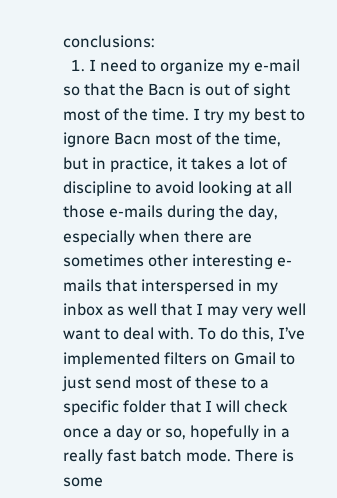conclusions:
  1. I need to organize my e-mail so that the Bacn is out of sight most of the time. I try my best to ignore Bacn most of the time, but in practice, it takes a lot of discipline to avoid looking at all those e-mails during the day, especially when there are sometimes other interesting e-mails that interspersed in my inbox as well that I may very well want to deal with. To do this, I’ve implemented filters on Gmail to just send most of these to a specific folder that I will check once a day or so, hopefully in a really fast batch mode. There is some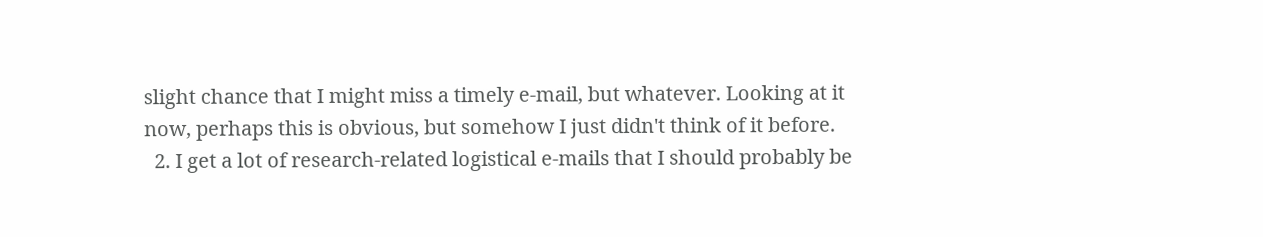slight chance that I might miss a timely e-mail, but whatever. Looking at it now, perhaps this is obvious, but somehow I just didn't think of it before.
  2. I get a lot of research-related logistical e-mails that I should probably be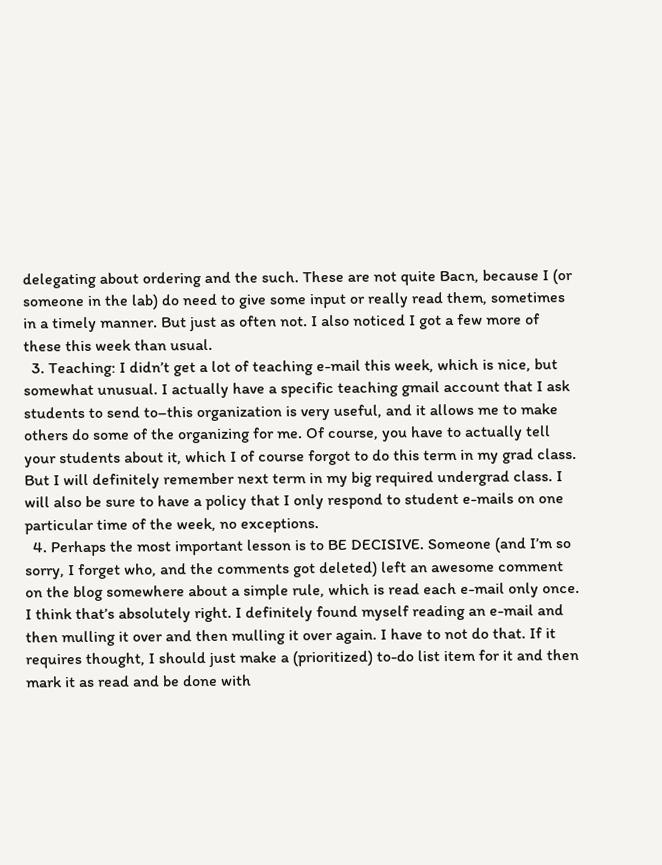delegating about ordering and the such. These are not quite Bacn, because I (or someone in the lab) do need to give some input or really read them, sometimes in a timely manner. But just as often not. I also noticed I got a few more of these this week than usual.
  3. Teaching: I didn’t get a lot of teaching e-mail this week, which is nice, but somewhat unusual. I actually have a specific teaching gmail account that I ask students to send to–this organization is very useful, and it allows me to make others do some of the organizing for me. Of course, you have to actually tell your students about it, which I of course forgot to do this term in my grad class. But I will definitely remember next term in my big required undergrad class. I will also be sure to have a policy that I only respond to student e-mails on one particular time of the week, no exceptions.
  4. Perhaps the most important lesson is to BE DECISIVE. Someone (and I’m so sorry, I forget who, and the comments got deleted) left an awesome comment on the blog somewhere about a simple rule, which is read each e-mail only once. I think that’s absolutely right. I definitely found myself reading an e-mail and then mulling it over and then mulling it over again. I have to not do that. If it requires thought, I should just make a (prioritized) to-do list item for it and then mark it as read and be done with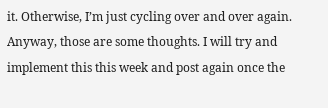it. Otherwise, I’m just cycling over and over again.
Anyway, those are some thoughts. I will try and implement this this week and post again once the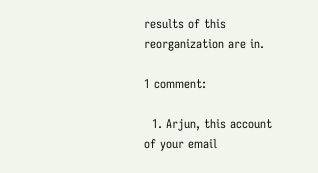results of this reorganization are in.

1 comment:

  1. Arjun, this account of your email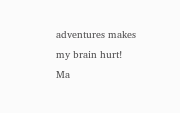adventures makes my brain hurt! Ma